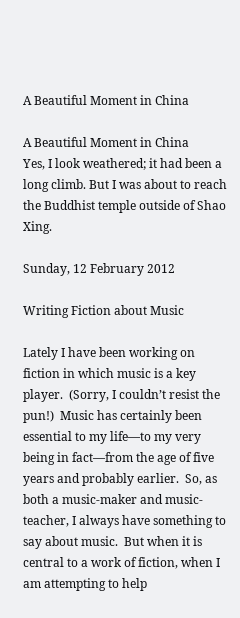A Beautiful Moment in China

A Beautiful Moment in China
Yes, I look weathered; it had been a long climb. But I was about to reach the Buddhist temple outside of Shao Xing.

Sunday, 12 February 2012

Writing Fiction about Music

Lately I have been working on fiction in which music is a key player.  (Sorry, I couldn’t resist the pun!)  Music has certainly been essential to my life—to my very being in fact—from the age of five years and probably earlier.  So, as both a music-maker and music-teacher, I always have something to say about music.  But when it is central to a work of fiction, when I am attempting to help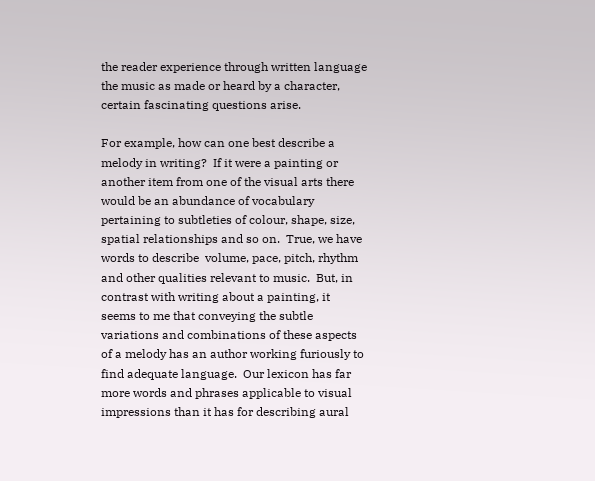the reader experience through written language the music as made or heard by a character, certain fascinating questions arise.

For example, how can one best describe a melody in writing?  If it were a painting or another item from one of the visual arts there would be an abundance of vocabulary pertaining to subtleties of colour, shape, size, spatial relationships and so on.  True, we have words to describe  volume, pace, pitch, rhythm and other qualities relevant to music.  But, in contrast with writing about a painting, it seems to me that conveying the subtle variations and combinations of these aspects of a melody has an author working furiously to find adequate language.  Our lexicon has far more words and phrases applicable to visual impressions than it has for describing aural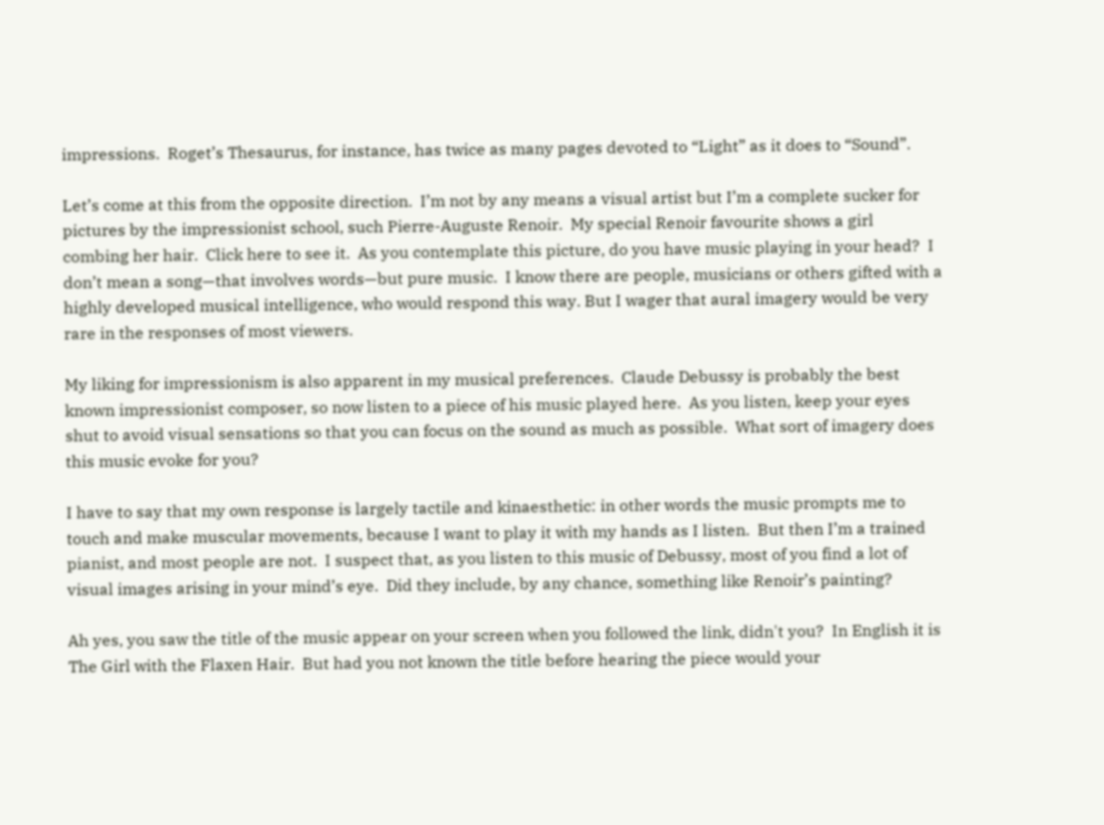impressions.  Roget’s Thesaurus, for instance, has twice as many pages devoted to “Light” as it does to “Sound”.

Let’s come at this from the opposite direction.  I’m not by any means a visual artist but I’m a complete sucker for pictures by the impressionist school, such Pierre-Auguste Renoir.  My special Renoir favourite shows a girl combing her hair.  Click here to see it.  As you contemplate this picture, do you have music playing in your head?  I don’t mean a song—that involves words—but pure music.  I know there are people, musicians or others gifted with a highly developed musical intelligence, who would respond this way. But I wager that aural imagery would be very rare in the responses of most viewers.

My liking for impressionism is also apparent in my musical preferences.  Claude Debussy is probably the best known impressionist composer, so now listen to a piece of his music played here.  As you listen, keep your eyes shut to avoid visual sensations so that you can focus on the sound as much as possible.  What sort of imagery does this music evoke for you?

I have to say that my own response is largely tactile and kinaesthetic: in other words the music prompts me to touch and make muscular movements, because I want to play it with my hands as I listen.  But then I’m a trained pianist, and most people are not.  I suspect that, as you listen to this music of Debussy, most of you find a lot of visual images arising in your mind’s eye.  Did they include, by any chance, something like Renoir’s painting?

Ah yes, you saw the title of the music appear on your screen when you followed the link, didn't you?  In English it is The Girl with the Flaxen Hair.  But had you not known the title before hearing the piece would your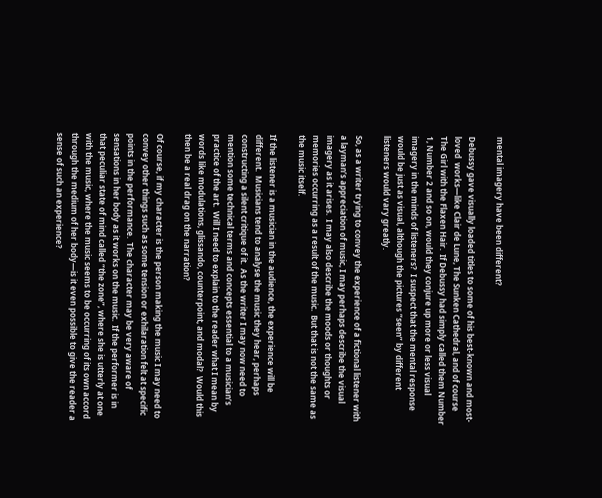mental imagery have been different?

Debussy gave visually loaded titles to some of his best-known and most-loved  works—like Clair de Lune, The Sunken Cathedral, and of course The Girl with the Flaxen Hair.  If Debussy had simply called them Number 1, Number 2 and so on, would they conjure up more or less visual imagery in the minds of listeners?  I suspect that the mental response would be just as visual, although the pictures “seen” by different listeners would vary greatly.

So, as a writer trying to convey the experience of a fictional listener with a layman’s appreciation of music, I may perhaps describe the visual imagery as it arises.  I may also describe the moods or thoughts or memories occurring as a result of the music.  But that is not the same as the music itself.

If the listener is a musician in the audience, the experience will be different.  Musicians tend to analyse the music they hear, perhaps constructing a silent critique of it.  As the writer I may now need to mention some technical terms and concepts essential to a musician’s practice of the art.  Will I need to explain to the reader what I mean by words like modulations, glissando, counterpoint, and modal?  Would this then be a real drag on the narration?

Of course, if my character is the person making the music I may need to convey other things such as some tension or exhilaration felt at specific points in the performance.  The character may be very aware of sensations in her body as it works on the music.  If the performer is in that peculiar state of mind called “the zone”, where she is utterly at one with the music, where the music seems to be occurring of its own accord through the medium of her body—is it even possible to give the reader a sense of such an experience?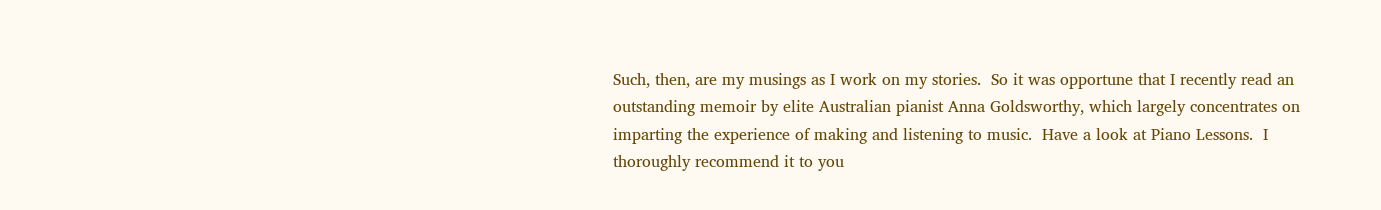Such, then, are my musings as I work on my stories.  So it was opportune that I recently read an outstanding memoir by elite Australian pianist Anna Goldsworthy, which largely concentrates on imparting the experience of making and listening to music.  Have a look at Piano Lessons.  I thoroughly recommend it to you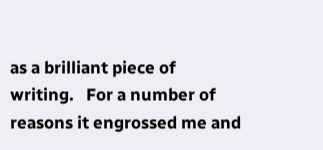as a brilliant piece of writing.   For a number of reasons it engrossed me and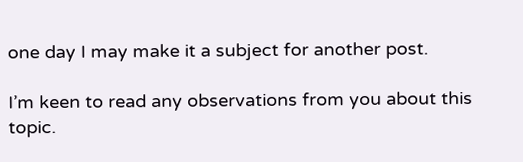one day I may make it a subject for another post.

I’m keen to read any observations from you about this topic.